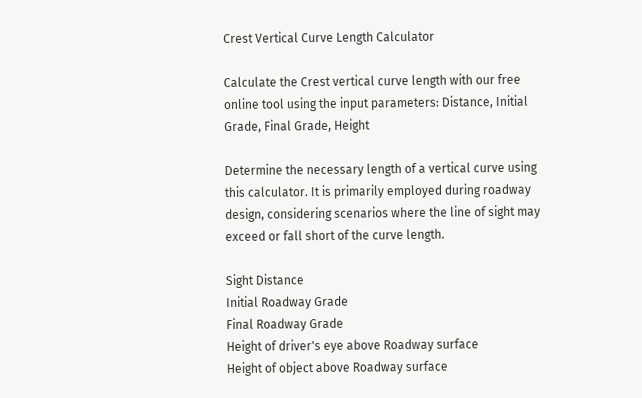Crest Vertical Curve Length Calculator

Calculate the Crest vertical curve length with our free online tool using the input parameters: Distance, Initial Grade, Final Grade, Height

Determine the necessary length of a vertical curve using this calculator. It is primarily employed during roadway design, considering scenarios where the line of sight may exceed or fall short of the curve length.

Sight Distance
Initial Roadway Grade
Final Roadway Grade
Height of driver's eye above Roadway surface
Height of object above Roadway surface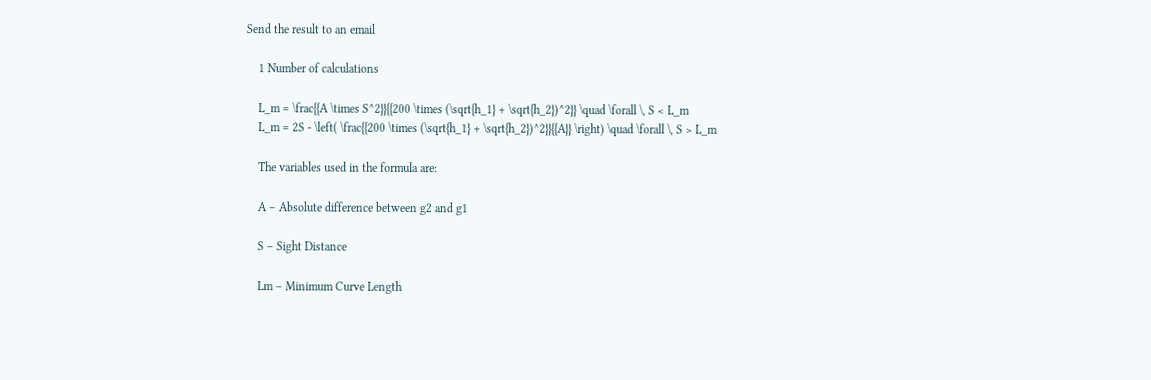Send the result to an email

    1 Number of calculations

    L_m = \frac{{A \times S^2}}{{200 \times (\sqrt{h_1} + \sqrt{h_2})^2}} \quad \forall \, S < L_m
    L_m = 2S - \left( \frac{{200 \times (\sqrt{h_1} + \sqrt{h_2})^2}}{{A}} \right) \quad \forall \, S > L_m

    The variables used in the formula are:

    A – Absolute difference between g2 and g1

    S – Sight Distance

    Lm – Minimum Curve Length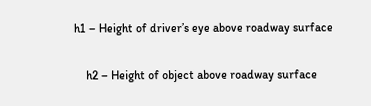h1 – Height of driver’s eye above roadway surface

    h2 – Height of object above roadway surface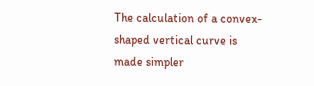The calculation of a convex-shaped vertical curve is made simpler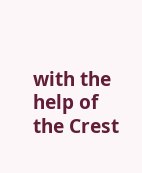with the help of the Crest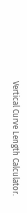Vertical Curve Length Calculator.